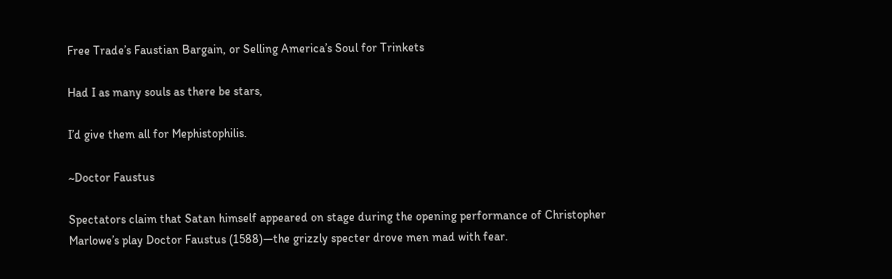Free Trade’s Faustian Bargain, or Selling America’s Soul for Trinkets

Had I as many souls as there be stars,

I’d give them all for Mephistophilis.

~Doctor Faustus

Spectators claim that Satan himself appeared on stage during the opening performance of Christopher Marlowe’s play Doctor Faustus (1588)—the grizzly specter drove men mad with fear.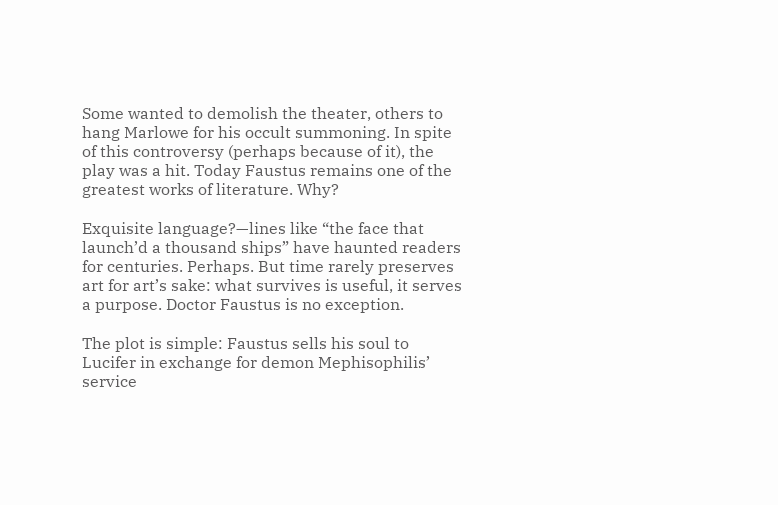Some wanted to demolish the theater, others to hang Marlowe for his occult summoning. In spite of this controversy (perhaps because of it), the play was a hit. Today Faustus remains one of the greatest works of literature. Why?

Exquisite language?—lines like “the face that launch’d a thousand ships” have haunted readers for centuries. Perhaps. But time rarely preserves art for art’s sake: what survives is useful, it serves a purpose. Doctor Faustus is no exception.

The plot is simple: Faustus sells his soul to Lucifer in exchange for demon Mephisophilis’ service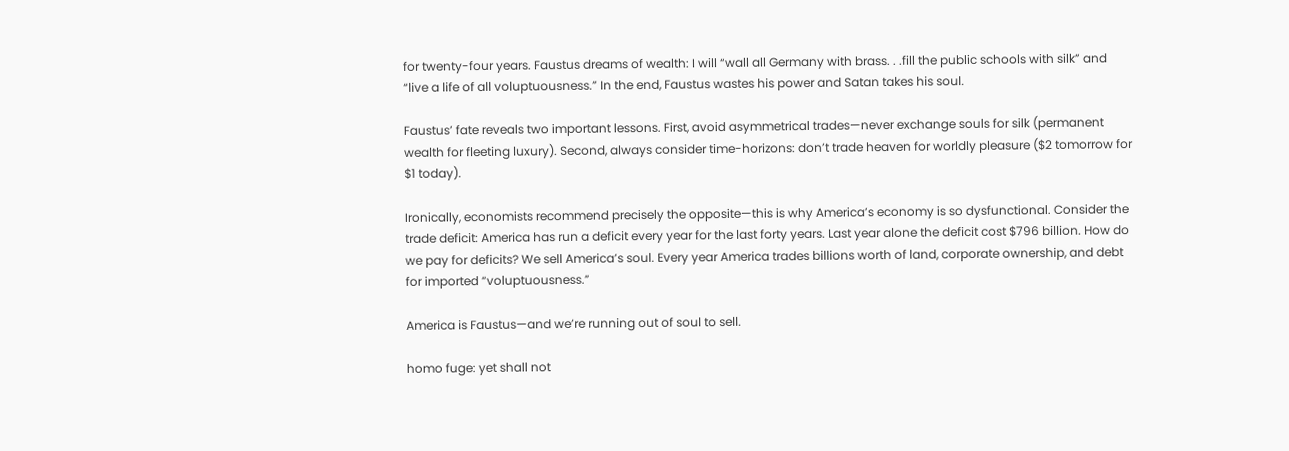for twenty-four years. Faustus dreams of wealth: I will “wall all Germany with brass. . .fill the public schools with silk” and “live a life of all voluptuousness.” In the end, Faustus wastes his power and Satan takes his soul.

Faustus’ fate reveals two important lessons. First, avoid asymmetrical trades—never exchange souls for silk (permanent wealth for fleeting luxury). Second, always consider time-horizons: don’t trade heaven for worldly pleasure ($2 tomorrow for $1 today).

Ironically, economists recommend precisely the opposite—this is why America’s economy is so dysfunctional. Consider the trade deficit: America has run a deficit every year for the last forty years. Last year alone the deficit cost $796 billion. How do we pay for deficits? We sell America’s soul. Every year America trades billions worth of land, corporate ownership, and debt for imported “voluptuousness.”

America is Faustus—and we’re running out of soul to sell.

homo fuge: yet shall not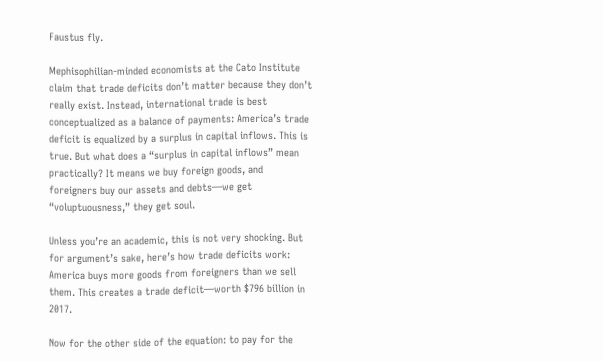Faustus fly.

Mephisophilian-minded economists at the Cato Institute claim that trade deficits don’t matter because they don’t really exist. Instead, international trade is best conceptualized as a balance of payments: America’s trade deficit is equalized by a surplus in capital inflows. This is true. But what does a “surplus in capital inflows” mean practically? It means we buy foreign goods, and foreigners buy our assets and debts—we get “voluptuousness,” they get soul.

Unless you’re an academic, this is not very shocking. But for argument’s sake, here’s how trade deficits work: America buys more goods from foreigners than we sell them. This creates a trade deficit—worth $796 billion in 2017.

Now for the other side of the equation: to pay for the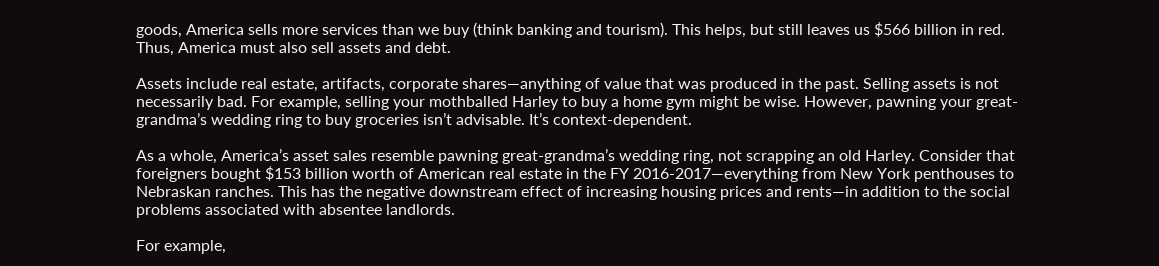goods, America sells more services than we buy (think banking and tourism). This helps, but still leaves us $566 billion in red. Thus, America must also sell assets and debt.

Assets include real estate, artifacts, corporate shares—anything of value that was produced in the past. Selling assets is not necessarily bad. For example, selling your mothballed Harley to buy a home gym might be wise. However, pawning your great-grandma’s wedding ring to buy groceries isn’t advisable. It’s context-dependent.

As a whole, America’s asset sales resemble pawning great-grandma’s wedding ring, not scrapping an old Harley. Consider that foreigners bought $153 billion worth of American real estate in the FY 2016-2017—everything from New York penthouses to Nebraskan ranches. This has the negative downstream effect of increasing housing prices and rents—in addition to the social problems associated with absentee landlords.

For example,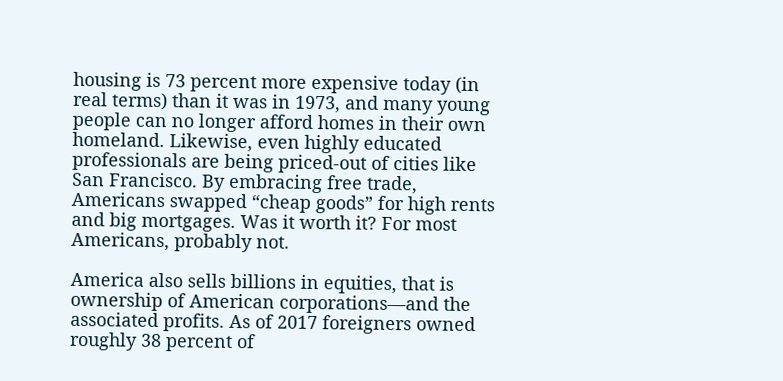housing is 73 percent more expensive today (in real terms) than it was in 1973, and many young people can no longer afford homes in their own homeland. Likewise, even highly educated professionals are being priced-out of cities like San Francisco. By embracing free trade, Americans swapped “cheap goods” for high rents and big mortgages. Was it worth it? For most Americans, probably not.

America also sells billions in equities, that is ownership of American corporations—and the associated profits. As of 2017 foreigners owned roughly 38 percent of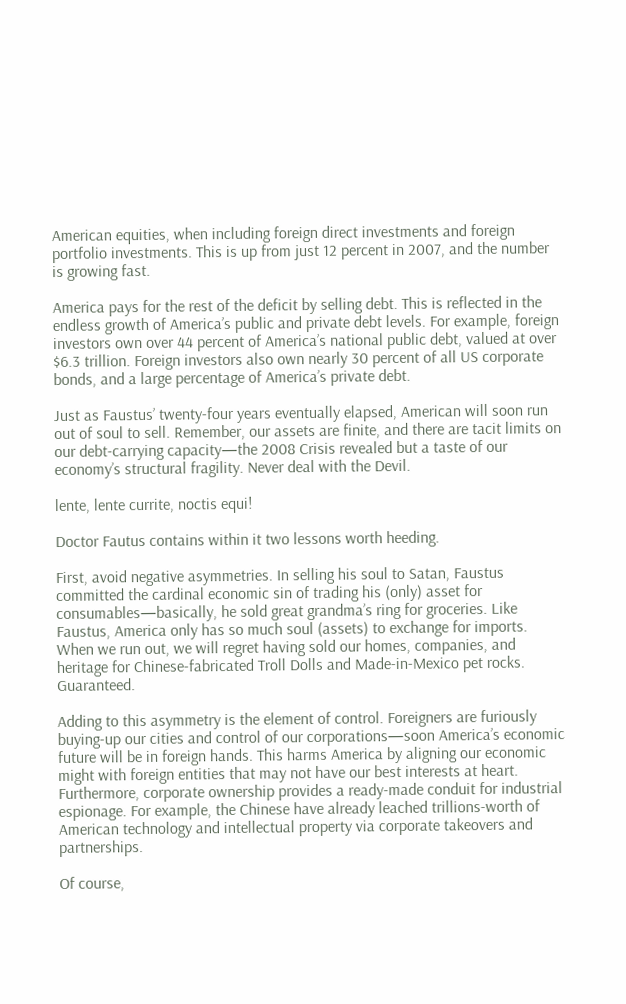American equities, when including foreign direct investments and foreign portfolio investments. This is up from just 12 percent in 2007, and the number is growing fast.

America pays for the rest of the deficit by selling debt. This is reflected in the endless growth of America’s public and private debt levels. For example, foreign investors own over 44 percent of America’s national public debt, valued at over $6.3 trillion. Foreign investors also own nearly 30 percent of all US corporate bonds, and a large percentage of America’s private debt.

Just as Faustus’ twenty-four years eventually elapsed, American will soon run out of soul to sell. Remember, our assets are finite, and there are tacit limits on our debt-carrying capacity—the 2008 Crisis revealed but a taste of our economy’s structural fragility. Never deal with the Devil.

lente, lente currite, noctis equi!

Doctor Fautus contains within it two lessons worth heeding.

First, avoid negative asymmetries. In selling his soul to Satan, Faustus committed the cardinal economic sin of trading his (only) asset for consumables—basically, he sold great grandma’s ring for groceries. Like Faustus, America only has so much soul (assets) to exchange for imports. When we run out, we will regret having sold our homes, companies, and heritage for Chinese-fabricated Troll Dolls and Made-in-Mexico pet rocks. Guaranteed.

Adding to this asymmetry is the element of control. Foreigners are furiously buying-up our cities and control of our corporations—soon America’s economic future will be in foreign hands. This harms America by aligning our economic might with foreign entities that may not have our best interests at heart. Furthermore, corporate ownership provides a ready-made conduit for industrial espionage. For example, the Chinese have already leached trillions-worth of American technology and intellectual property via corporate takeovers and partnerships.

Of course,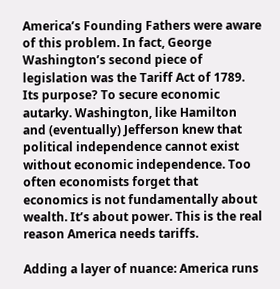America’s Founding Fathers were aware of this problem. In fact, George Washington’s second piece of legislation was the Tariff Act of 1789. Its purpose? To secure economic autarky. Washington, like Hamilton and (eventually) Jefferson knew that political independence cannot exist without economic independence. Too often economists forget that economics is not fundamentally about wealth. It’s about power. This is the real reason America needs tariffs.

Adding a layer of nuance: America runs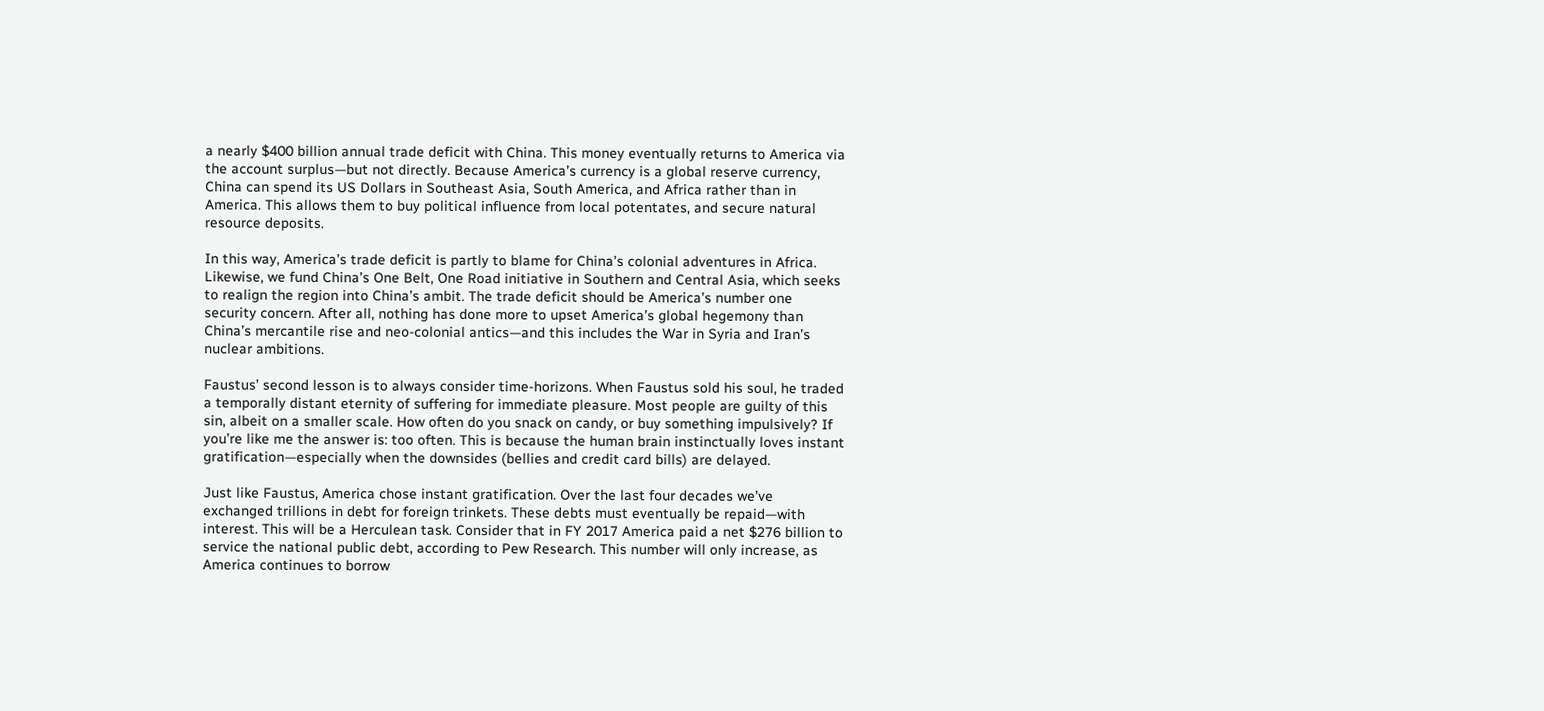a nearly $400 billion annual trade deficit with China. This money eventually returns to America via the account surplus—but not directly. Because America’s currency is a global reserve currency, China can spend its US Dollars in Southeast Asia, South America, and Africa rather than in America. This allows them to buy political influence from local potentates, and secure natural resource deposits.

In this way, America’s trade deficit is partly to blame for China’s colonial adventures in Africa. Likewise, we fund China’s One Belt, One Road initiative in Southern and Central Asia, which seeks to realign the region into China’s ambit. The trade deficit should be America’s number one security concern. After all, nothing has done more to upset America’s global hegemony than China’s mercantile rise and neo-colonial antics—and this includes the War in Syria and Iran’s nuclear ambitions.

Faustus’ second lesson is to always consider time-horizons. When Faustus sold his soul, he traded a temporally distant eternity of suffering for immediate pleasure. Most people are guilty of this sin, albeit on a smaller scale. How often do you snack on candy, or buy something impulsively? If you’re like me the answer is: too often. This is because the human brain instinctually loves instant gratification—especially when the downsides (bellies and credit card bills) are delayed.

Just like Faustus, America chose instant gratification. Over the last four decades we’ve exchanged trillions in debt for foreign trinkets. These debts must eventually be repaid—with interest. This will be a Herculean task. Consider that in FY 2017 America paid a net $276 billion to service the national public debt, according to Pew Research. This number will only increase, as America continues to borrow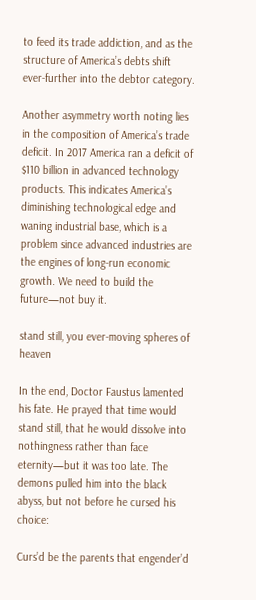to feed its trade addiction, and as the structure of America’s debts shift ever-further into the debtor category.

Another asymmetry worth noting lies in the composition of America’s trade deficit. In 2017 America ran a deficit of $110 billion in advanced technology products. This indicates America’s diminishing technological edge and waning industrial base, which is a problem since advanced industries are the engines of long-run economic growth. We need to build the future—not buy it.

stand still, you ever-moving spheres of heaven

In the end, Doctor Faustus lamented his fate. He prayed that time would stand still, that he would dissolve into nothingness rather than face eternity—but it was too late. The demons pulled him into the black abyss, but not before he cursed his choice:

Curs’d be the parents that engender’d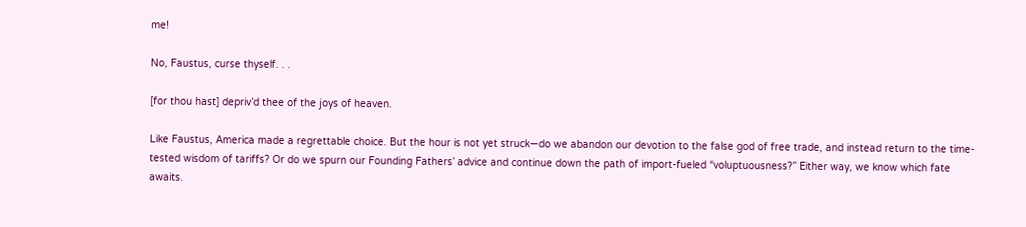me!

No, Faustus, curse thyself. . .

[for thou hast] depriv’d thee of the joys of heaven.

Like Faustus, America made a regrettable choice. But the hour is not yet struck—do we abandon our devotion to the false god of free trade, and instead return to the time-tested wisdom of tariffs? Or do we spurn our Founding Fathers’ advice and continue down the path of import-fueled “voluptuousness?” Either way, we know which fate awaits.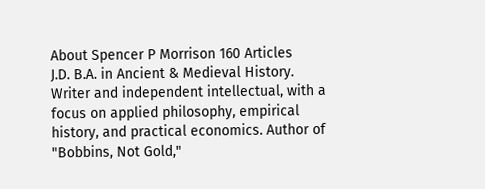About Spencer P Morrison 160 Articles
J.D. B.A. in Ancient & Medieval History. Writer and independent intellectual, with a focus on applied philosophy, empirical history, and practical economics. Author of "Bobbins, Not Gold,"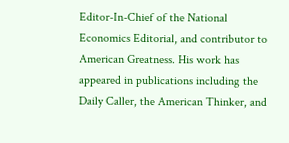Editor-In-Chief of the National Economics Editorial, and contributor to American Greatness. His work has appeared in publications including the Daily Caller, the American Thinker, and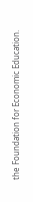the Foundation for Economic Education.